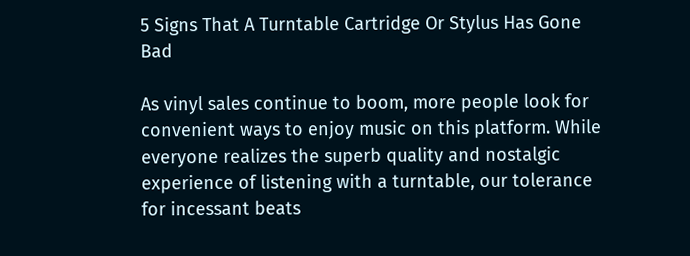5 Signs That A Turntable Cartridge Or Stylus Has Gone Bad

As vinyl sales continue to boom, more people look for convenient ways to enjoy music on this platform. While everyone realizes the superb quality and nostalgic experience of listening with a turntable, our tolerance for incessant beats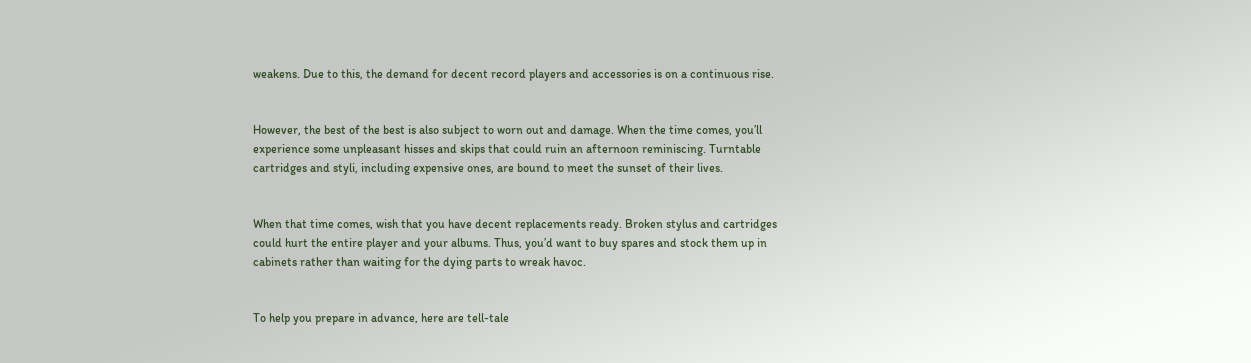weakens. Due to this, the demand for decent record players and accessories is on a continuous rise.


However, the best of the best is also subject to worn out and damage. When the time comes, you’ll experience some unpleasant hisses and skips that could ruin an afternoon reminiscing. Turntable cartridges and styli, including expensive ones, are bound to meet the sunset of their lives.


When that time comes, wish that you have decent replacements ready. Broken stylus and cartridges could hurt the entire player and your albums. Thus, you’d want to buy spares and stock them up in cabinets rather than waiting for the dying parts to wreak havoc.


To help you prepare in advance, here are tell-tale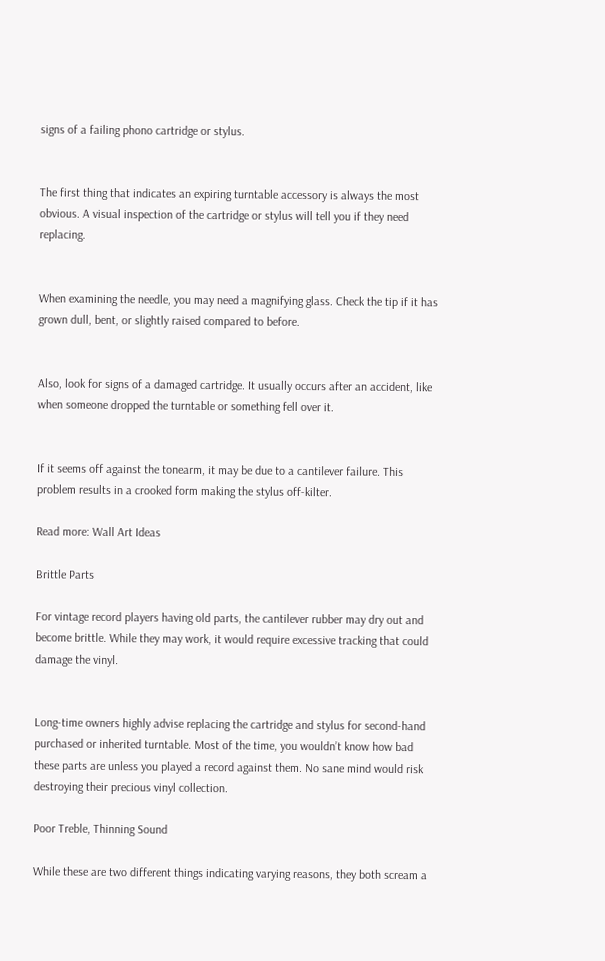signs of a failing phono cartridge or stylus.


The first thing that indicates an expiring turntable accessory is always the most obvious. A visual inspection of the cartridge or stylus will tell you if they need replacing.


When examining the needle, you may need a magnifying glass. Check the tip if it has grown dull, bent, or slightly raised compared to before.


Also, look for signs of a damaged cartridge. It usually occurs after an accident, like when someone dropped the turntable or something fell over it.


If it seems off against the tonearm, it may be due to a cantilever failure. This problem results in a crooked form making the stylus off-kilter.

Read more: Wall Art Ideas

Brittle Parts

For vintage record players having old parts, the cantilever rubber may dry out and become brittle. While they may work, it would require excessive tracking that could damage the vinyl.


Long-time owners highly advise replacing the cartridge and stylus for second-hand purchased or inherited turntable. Most of the time, you wouldn’t know how bad these parts are unless you played a record against them. No sane mind would risk destroying their precious vinyl collection.

Poor Treble, Thinning Sound

While these are two different things indicating varying reasons, they both scream a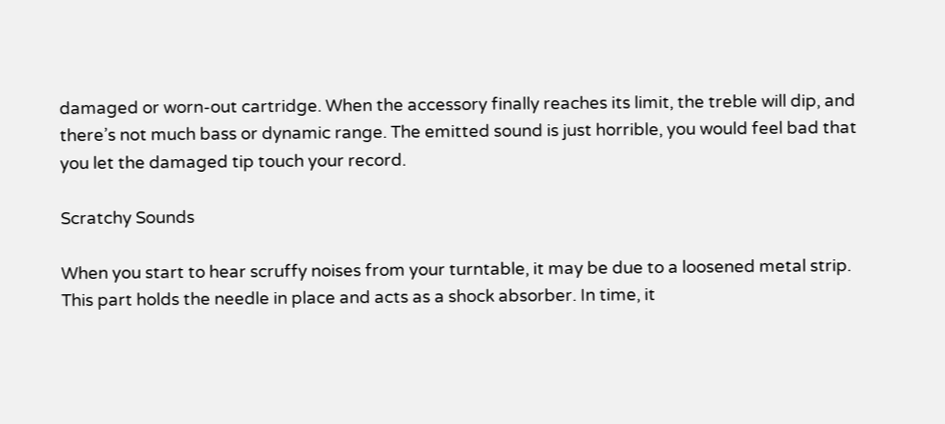damaged or worn-out cartridge. When the accessory finally reaches its limit, the treble will dip, and there’s not much bass or dynamic range. The emitted sound is just horrible, you would feel bad that you let the damaged tip touch your record.

Scratchy Sounds

When you start to hear scruffy noises from your turntable, it may be due to a loosened metal strip. This part holds the needle in place and acts as a shock absorber. In time, it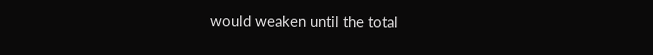would weaken until the total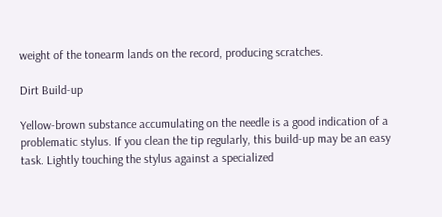weight of the tonearm lands on the record, producing scratches.

Dirt Build-up

Yellow-brown substance accumulating on the needle is a good indication of a problematic stylus. If you clean the tip regularly, this build-up may be an easy task. Lightly touching the stylus against a specialized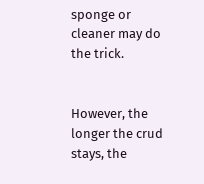sponge or cleaner may do the trick.


However, the longer the crud stays, the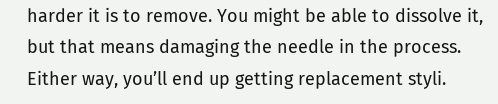harder it is to remove. You might be able to dissolve it, but that means damaging the needle in the process. Either way, you’ll end up getting replacement styli.